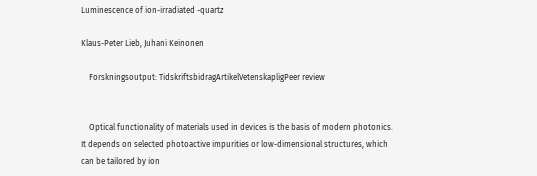Luminescence of ion-irradiated -quartz

Klaus-Peter Lieb, Juhani Keinonen

    Forskningsoutput: TidskriftsbidragArtikelVetenskapligPeer review


    Optical functionality of materials used in devices is the basis of modern photonics. It depends on selected photoactive impurities or low-dimensional structures, which can be tailored by ion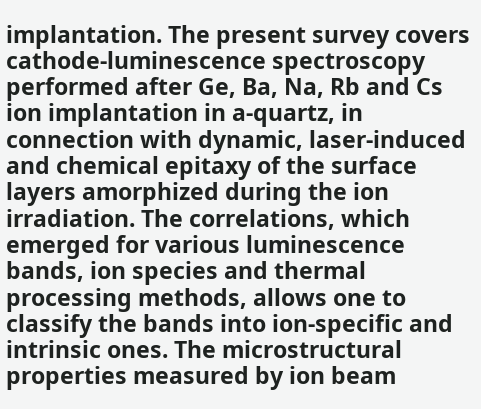implantation. The present survey covers cathode-luminescence spectroscopy performed after Ge, Ba, Na, Rb and Cs ion implantation in a-quartz, in connection with dynamic, laser-induced and chemical epitaxy of the surface layers amorphized during the ion irradiation. The correlations, which emerged for various luminescence bands, ion species and thermal processing methods, allows one to classify the bands into ion-specific and intrinsic ones. The microstructural properties measured by ion beam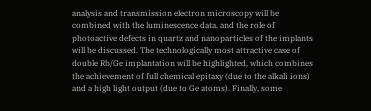analysis and transmission electron microscopy will be combined with the luminescence data, and the role of photoactive defects in quartz and nanoparticles of the implants will be discussed. The technologically most attractive case of double Rb/Ge implantation will be highlighted, which combines the achievement of full chemical epitaxy (due to the alkali ions) and a high light output (due to Ge atoms). Finally, some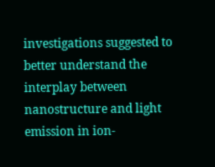investigations suggested to better understand the interplay between nanostructure and light emission in ion-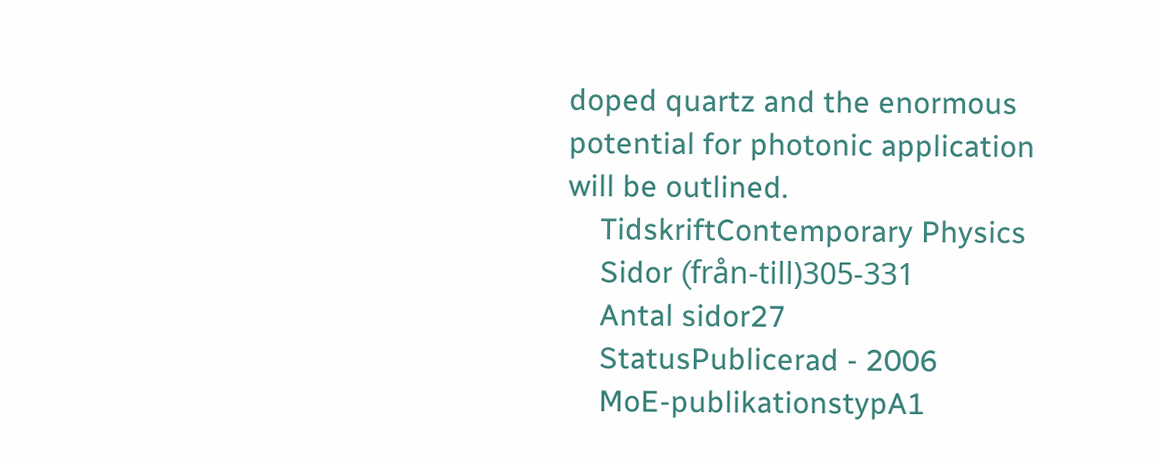doped quartz and the enormous potential for photonic application will be outlined.
    TidskriftContemporary Physics
    Sidor (från-till)305-331
    Antal sidor27
    StatusPublicerad - 2006
    MoE-publikationstypA1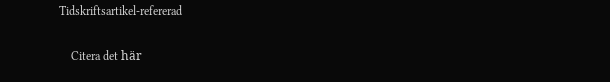Tidskriftsartikel-refererad

    Citera det här